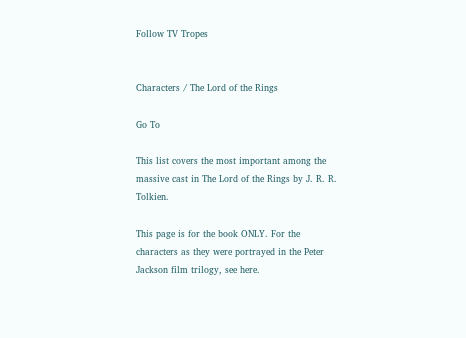Follow TV Tropes


Characters / The Lord of the Rings

Go To

This list covers the most important among the massive cast in The Lord of the Rings by J. R. R. Tolkien.

This page is for the book ONLY. For the characters as they were portrayed in the Peter Jackson film trilogy, see here.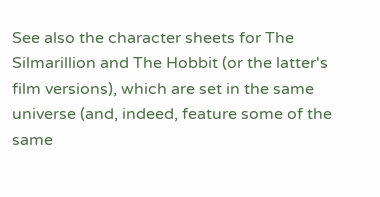See also the character sheets for The Silmarillion and The Hobbit (or the latter's film versions), which are set in the same universe (and, indeed, feature some of the same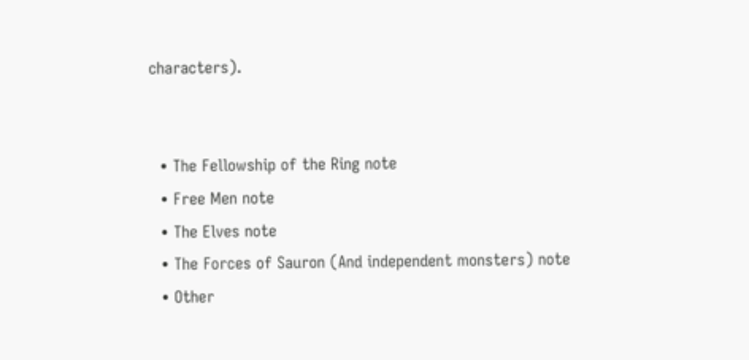characters).


  • The Fellowship of the Ring note
  • Free Men note
  • The Elves note
  • The Forces of Sauron (And independent monsters) note
  • Other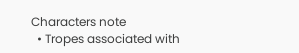Characters note
  • Tropes associated with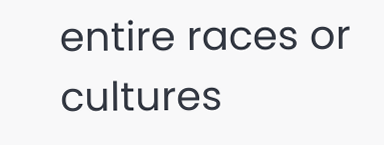entire races or cultures